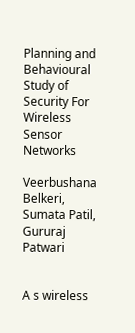Planning and Behavioural Study of Security For Wireless Sensor Networks

Veerbushana Belkeri, Sumata Patil, Gururaj Patwari


A s wireless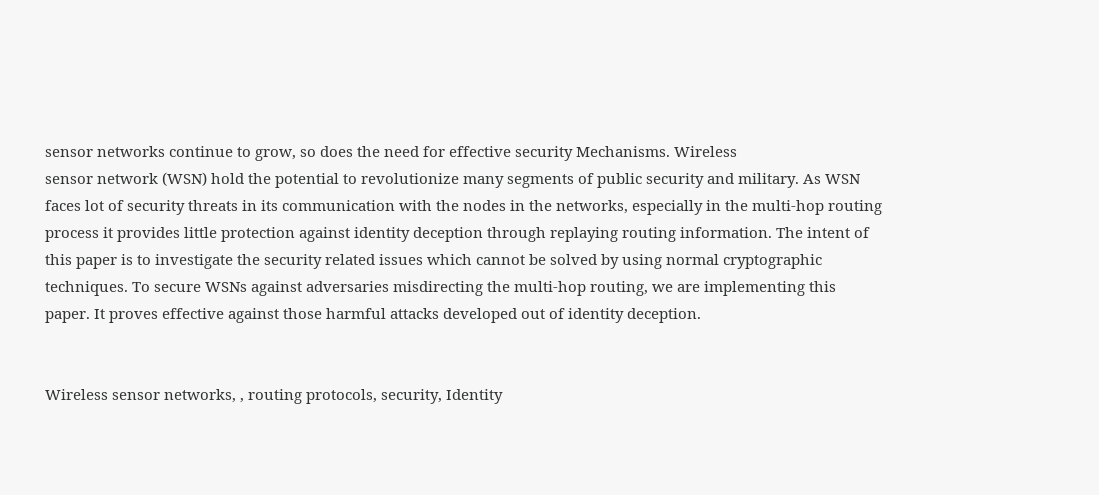sensor networks continue to grow, so does the need for effective security Mechanisms. Wireless
sensor network (WSN) hold the potential to revolutionize many segments of public security and military. As WSN
faces lot of security threats in its communication with the nodes in the networks, especially in the multi-hop routing
process it provides little protection against identity deception through replaying routing information. The intent of
this paper is to investigate the security related issues which cannot be solved by using normal cryptographic
techniques. To secure WSNs against adversaries misdirecting the multi-hop routing, we are implementing this
paper. It proves effective against those harmful attacks developed out of identity deception.


Wireless sensor networks, , routing protocols, security, Identity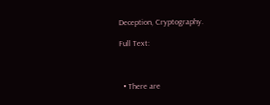Deception, Cryptography.

Full Text:



  • There are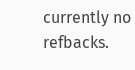currently no refbacks.